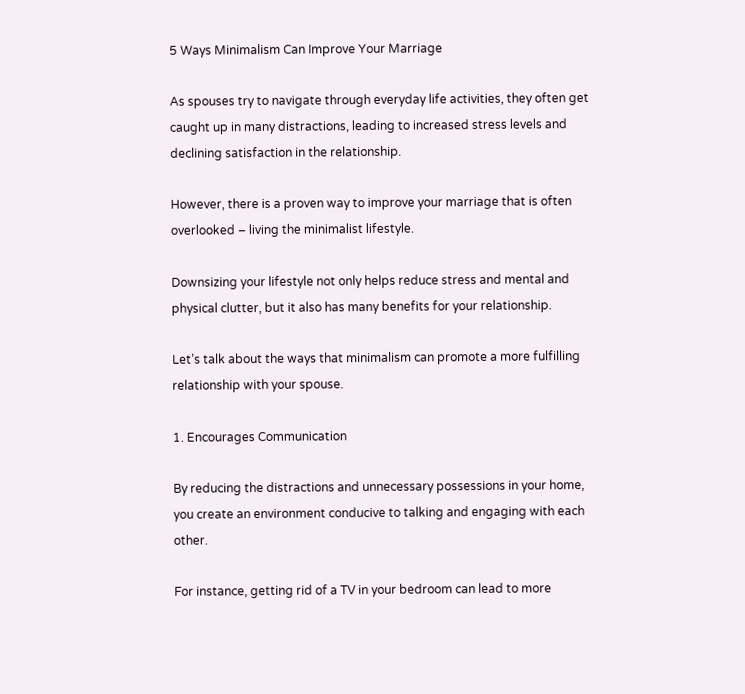5 Ways Minimalism Can Improve Your Marriage

As spouses try to navigate through everyday life activities, they often get caught up in many distractions, leading to increased stress levels and declining satisfaction in the relationship.

However, there is a proven way to improve your marriage that is often overlooked – living the minimalist lifestyle.

Downsizing your lifestyle not only helps reduce stress and mental and physical clutter, but it also has many benefits for your relationship.

Let’s talk about the ways that minimalism can promote a more fulfilling relationship with your spouse.

1. Encourages Communication

By reducing the distractions and unnecessary possessions in your home, you create an environment conducive to talking and engaging with each other.

For instance, getting rid of a TV in your bedroom can lead to more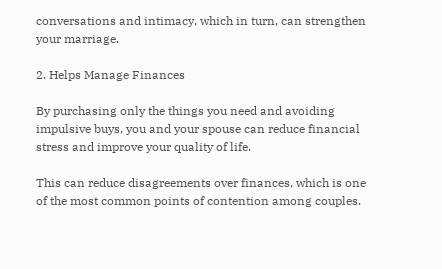conversations and intimacy, which in turn, can strengthen your marriage.

2. Helps Manage Finances

By purchasing only the things you need and avoiding impulsive buys, you and your spouse can reduce financial stress and improve your quality of life.

This can reduce disagreements over finances, which is one of the most common points of contention among couples.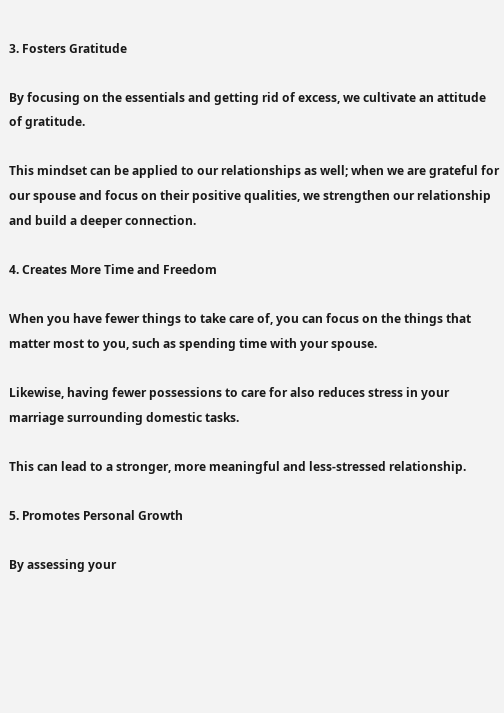3. Fosters Gratitude

By focusing on the essentials and getting rid of excess, we cultivate an attitude of gratitude.

This mindset can be applied to our relationships as well; when we are grateful for our spouse and focus on their positive qualities, we strengthen our relationship and build a deeper connection.

4. Creates More Time and Freedom

When you have fewer things to take care of, you can focus on the things that matter most to you, such as spending time with your spouse.

Likewise, having fewer possessions to care for also reduces stress in your marriage surrounding domestic tasks.

This can lead to a stronger, more meaningful and less-stressed relationship.

5. Promotes Personal Growth

By assessing your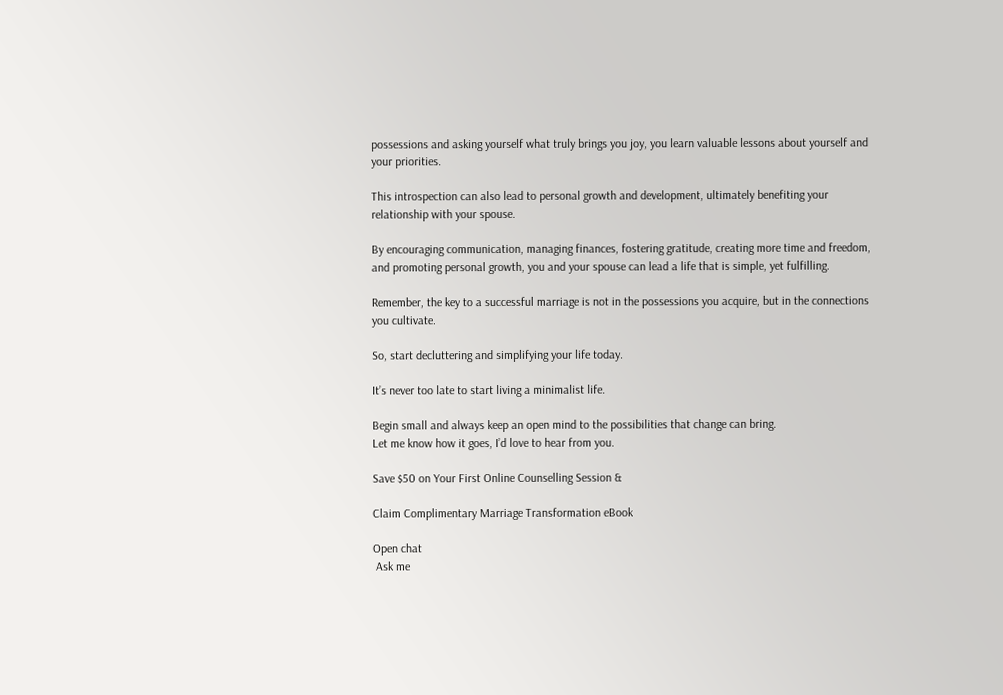possessions and asking yourself what truly brings you joy, you learn valuable lessons about yourself and your priorities.

This introspection can also lead to personal growth and development, ultimately benefiting your relationship with your spouse.

By encouraging communication, managing finances, fostering gratitude, creating more time and freedom, and promoting personal growth, you and your spouse can lead a life that is simple, yet fulfilling.

Remember, the key to a successful marriage is not in the possessions you acquire, but in the connections you cultivate.

So, start decluttering and simplifying your life today.

It’s never too late to start living a minimalist life.

Begin small and always keep an open mind to the possibilities that change can bring.
Let me know how it goes, I’d love to hear from you.

Save $50 on Your First Online Counselling Session &

Claim Complimentary Marriage Transformation eBook

Open chat
 Ask me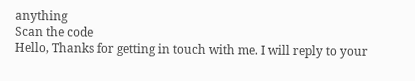anything
Scan the code
Hello, Thanks for getting in touch with me. I will reply to your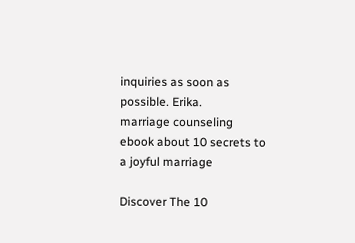inquiries as soon as possible. Erika.
marriage counseling ebook about 10 secrets to a joyful marriage

Discover The 10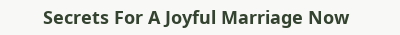Secrets For A Joyful Marriage Now